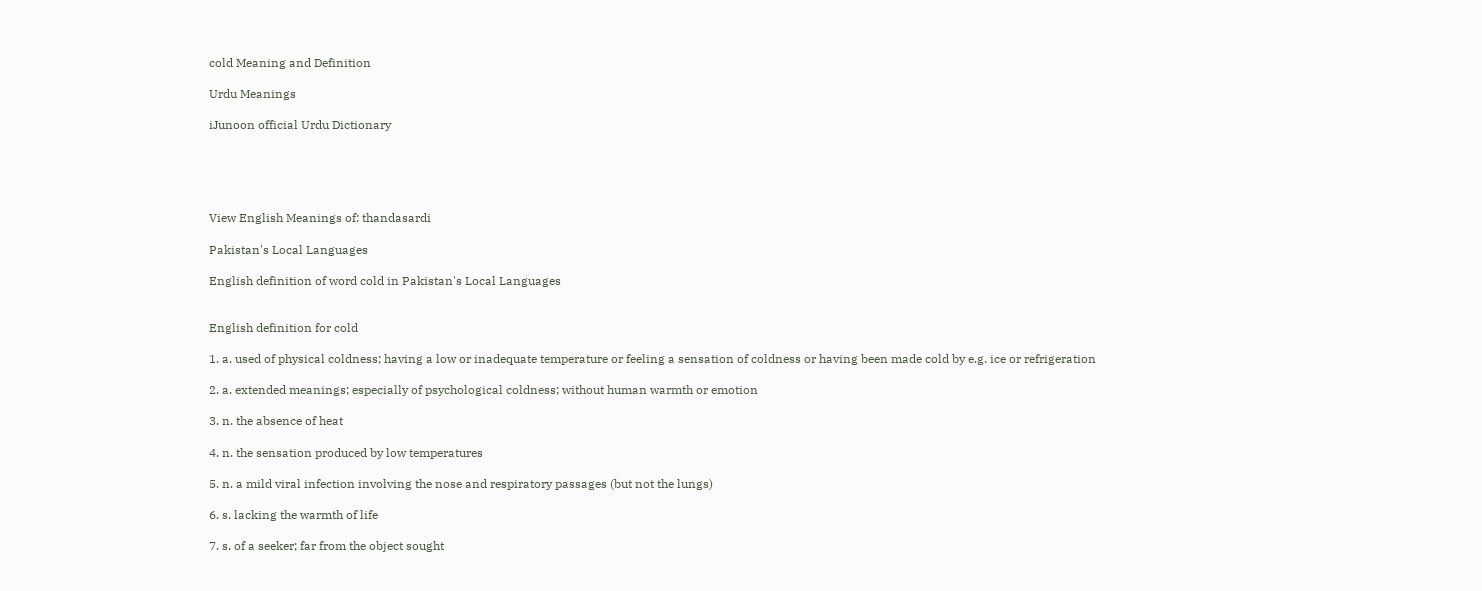cold Meaning and Definition

Urdu Meanings

iJunoon official Urdu Dictionary





View English Meanings of: thandasardi

Pakistan's Local Languages

English definition of word cold in Pakistan's Local Languages


English definition for cold

1. a. used of physical coldness; having a low or inadequate temperature or feeling a sensation of coldness or having been made cold by e.g. ice or refrigeration

2. a. extended meanings; especially of psychological coldness; without human warmth or emotion

3. n. the absence of heat

4. n. the sensation produced by low temperatures

5. n. a mild viral infection involving the nose and respiratory passages (but not the lungs)

6. s. lacking the warmth of life

7. s. of a seeker; far from the object sought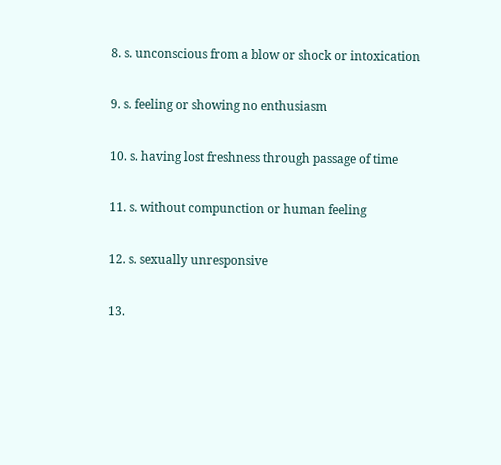8. s. unconscious from a blow or shock or intoxication

9. s. feeling or showing no enthusiasm

10. s. having lost freshness through passage of time

11. s. without compunction or human feeling

12. s. sexually unresponsive

13.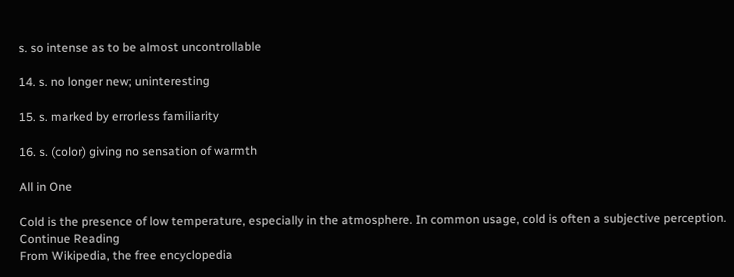s. so intense as to be almost uncontrollable

14. s. no longer new; uninteresting

15. s. marked by errorless familiarity

16. s. (color) giving no sensation of warmth

All in One

Cold is the presence of low temperature, especially in the atmosphere. In common usage, cold is often a subjective perception.
Continue Reading
From Wikipedia, the free encyclopedia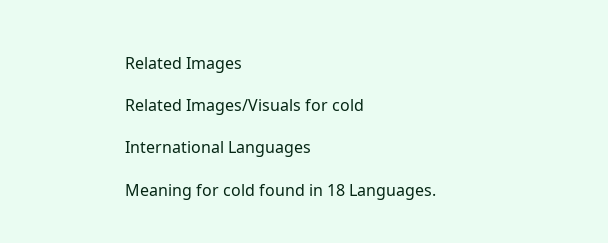Related Images

Related Images/Visuals for cold

International Languages

Meaning for cold found in 18 Languages.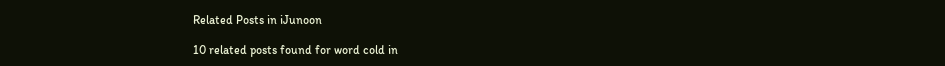Related Posts in iJunoon

10 related posts found for word cold in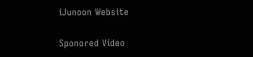iJunoon Website

Sponored Video